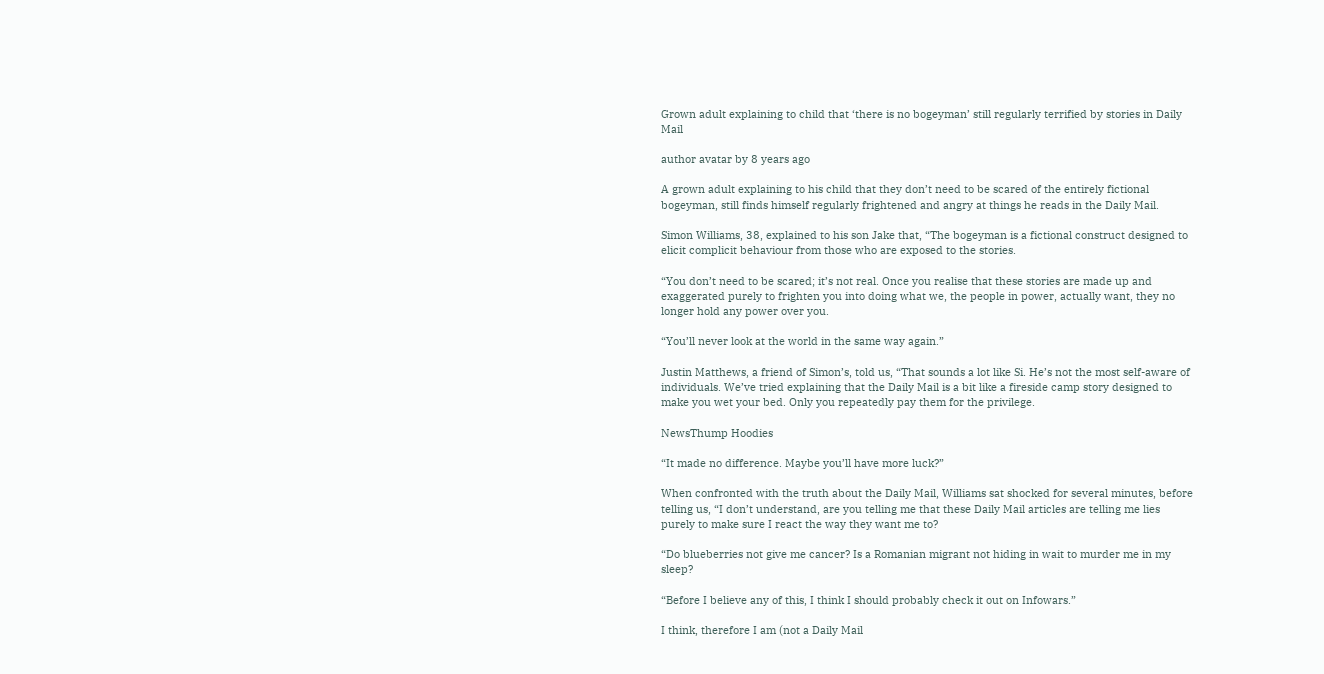Grown adult explaining to child that ‘there is no bogeyman’ still regularly terrified by stories in Daily Mail

author avatar by 8 years ago

A grown adult explaining to his child that they don’t need to be scared of the entirely fictional bogeyman, still finds himself regularly frightened and angry at things he reads in the Daily Mail.

Simon Williams, 38, explained to his son Jake that, “The bogeyman is a fictional construct designed to elicit complicit behaviour from those who are exposed to the stories.

“You don’t need to be scared; it’s not real. Once you realise that these stories are made up and exaggerated purely to frighten you into doing what we, the people in power, actually want, they no longer hold any power over you.

“You’ll never look at the world in the same way again.”

Justin Matthews, a friend of Simon’s, told us, “That sounds a lot like Si. He’s not the most self-aware of individuals. We’ve tried explaining that the Daily Mail is a bit like a fireside camp story designed to make you wet your bed. Only you repeatedly pay them for the privilege.

NewsThump Hoodies

“It made no difference. Maybe you’ll have more luck?”

When confronted with the truth about the Daily Mail, Williams sat shocked for several minutes, before telling us, “I don’t understand, are you telling me that these Daily Mail articles are telling me lies purely to make sure I react the way they want me to?

“Do blueberries not give me cancer? Is a Romanian migrant not hiding in wait to murder me in my sleep?

“Before I believe any of this, I think I should probably check it out on Infowars.”

I think, therefore I am (not a Daily Mail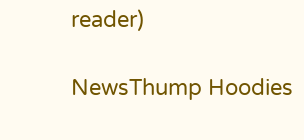reader)

NewsThump Hoodies